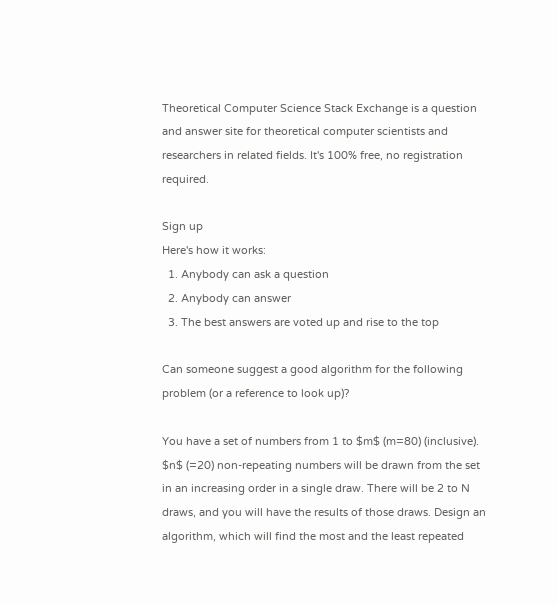Theoretical Computer Science Stack Exchange is a question and answer site for theoretical computer scientists and researchers in related fields. It's 100% free, no registration required.

Sign up
Here's how it works:
  1. Anybody can ask a question
  2. Anybody can answer
  3. The best answers are voted up and rise to the top

Can someone suggest a good algorithm for the following problem (or a reference to look up)?

You have a set of numbers from 1 to $m$ (m=80) (inclusive). $n$ (=20) non-repeating numbers will be drawn from the set in an increasing order in a single draw. There will be 2 to N draws, and you will have the results of those draws. Design an algorithm, which will find the most and the least repeated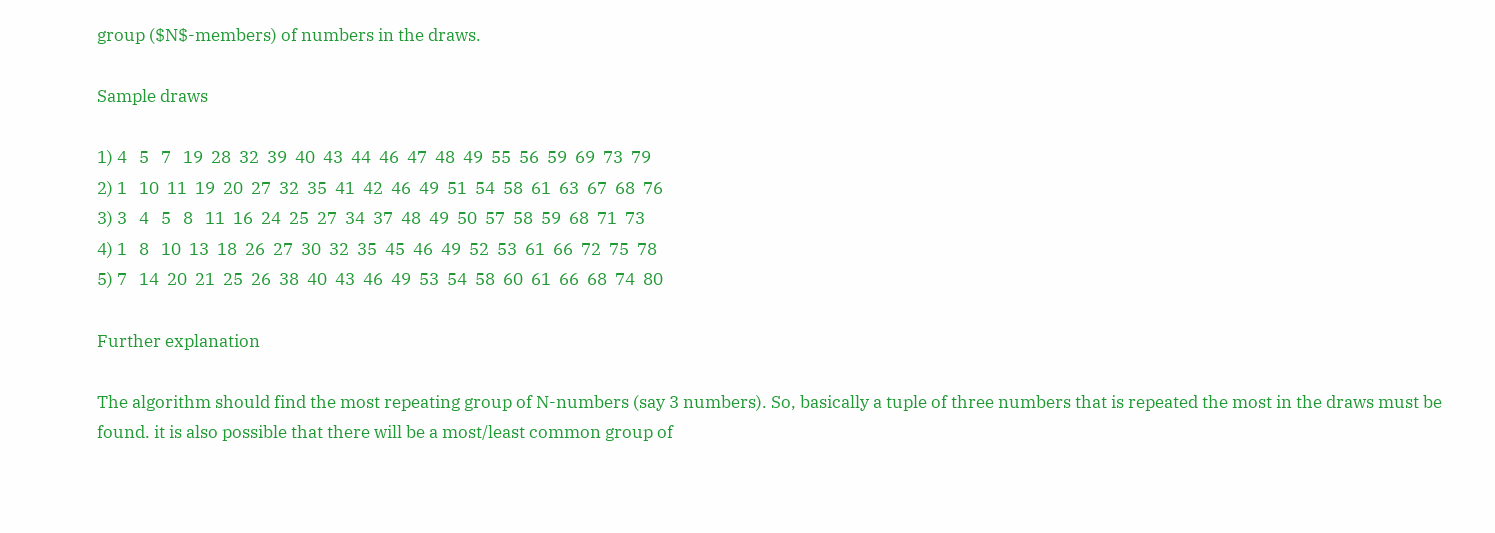group ($N$-members) of numbers in the draws.

Sample draws

1) 4   5   7   19  28  32  39  40  43  44  46  47  48  49  55  56  59  69  73  79
2) 1   10  11  19  20  27  32  35  41  42  46  49  51  54  58  61  63  67  68  76
3) 3   4   5   8   11  16  24  25  27  34  37  48  49  50  57  58  59  68  71  73
4) 1   8   10  13  18  26  27  30  32  35  45  46  49  52  53  61  66  72  75  78
5) 7   14  20  21  25  26  38  40  43  46  49  53  54  58  60  61  66  68  74  80

Further explanation

The algorithm should find the most repeating group of N-numbers (say 3 numbers). So, basically a tuple of three numbers that is repeated the most in the draws must be found. it is also possible that there will be a most/least common group of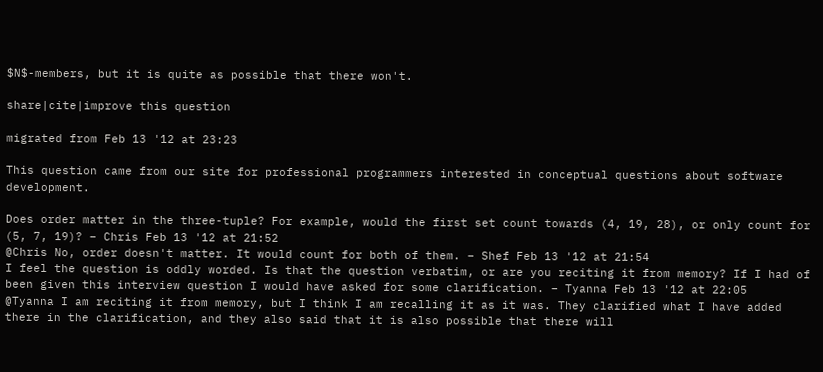$N$-members, but it is quite as possible that there won't.

share|cite|improve this question

migrated from Feb 13 '12 at 23:23

This question came from our site for professional programmers interested in conceptual questions about software development.

Does order matter in the three-tuple? For example, would the first set count towards (4, 19, 28), or only count for (5, 7, 19)? – Chris Feb 13 '12 at 21:52
@Chris No, order doesn't matter. It would count for both of them. – Shef Feb 13 '12 at 21:54
I feel the question is oddly worded. Is that the question verbatim, or are you reciting it from memory? If I had of been given this interview question I would have asked for some clarification. – Tyanna Feb 13 '12 at 22:05
@Tyanna I am reciting it from memory, but I think I am recalling it as it was. They clarified what I have added there in the clarification, and they also said that it is also possible that there will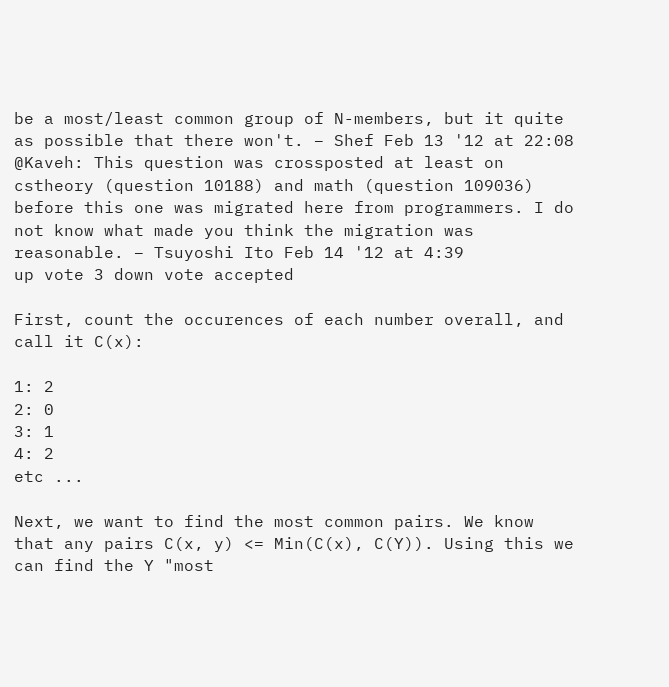be a most/least common group of N-members, but it quite as possible that there won't. – Shef Feb 13 '12 at 22:08
@Kaveh: This question was crossposted at least on cstheory (question 10188) and math (question 109036) before this one was migrated here from programmers. I do not know what made you think the migration was reasonable. – Tsuyoshi Ito Feb 14 '12 at 4:39
up vote 3 down vote accepted

First, count the occurences of each number overall, and call it C(x):

1: 2
2: 0
3: 1
4: 2
etc ...

Next, we want to find the most common pairs. We know that any pairs C(x, y) <= Min(C(x), C(Y)). Using this we can find the Y "most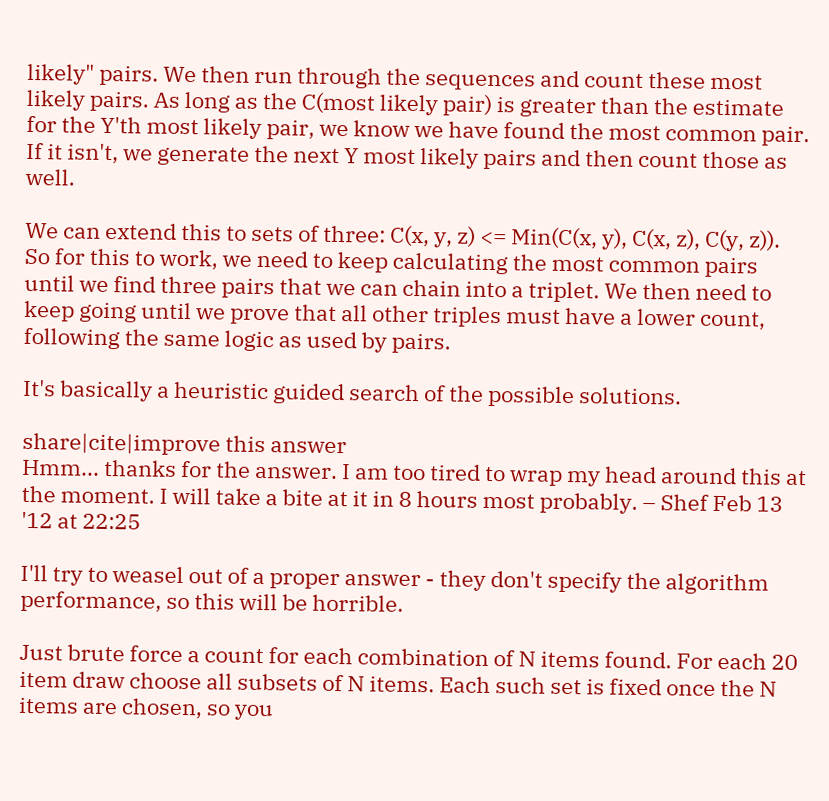likely" pairs. We then run through the sequences and count these most likely pairs. As long as the C(most likely pair) is greater than the estimate for the Y'th most likely pair, we know we have found the most common pair. If it isn't, we generate the next Y most likely pairs and then count those as well.

We can extend this to sets of three: C(x, y, z) <= Min(C(x, y), C(x, z), C(y, z)). So for this to work, we need to keep calculating the most common pairs until we find three pairs that we can chain into a triplet. We then need to keep going until we prove that all other triples must have a lower count, following the same logic as used by pairs.

It's basically a heuristic guided search of the possible solutions.

share|cite|improve this answer
Hmm... thanks for the answer. I am too tired to wrap my head around this at the moment. I will take a bite at it in 8 hours most probably. – Shef Feb 13 '12 at 22:25

I'll try to weasel out of a proper answer - they don't specify the algorithm performance, so this will be horrible.

Just brute force a count for each combination of N items found. For each 20 item draw choose all subsets of N items. Each such set is fixed once the N items are chosen, so you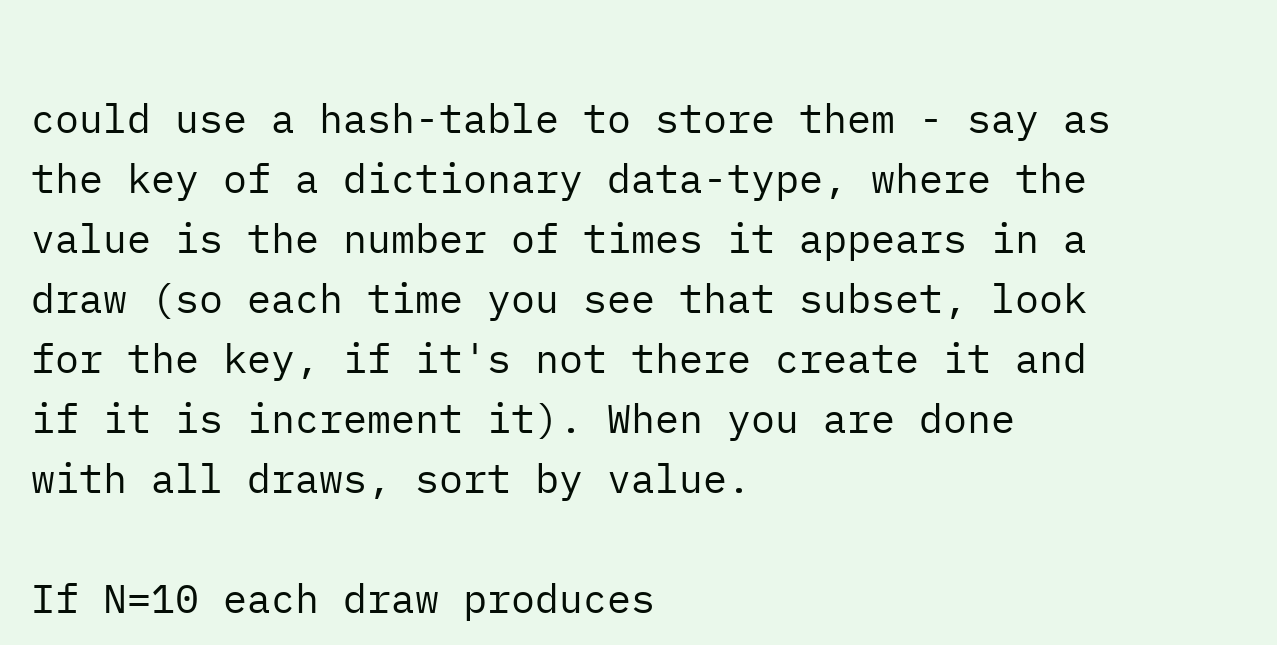could use a hash-table to store them - say as the key of a dictionary data-type, where the value is the number of times it appears in a draw (so each time you see that subset, look for the key, if it's not there create it and if it is increment it). When you are done with all draws, sort by value.

If N=10 each draw produces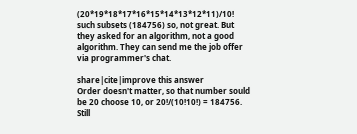(20*19*18*17*16*15*14*13*12*11)/10! such subsets (184756) so, not great. But they asked for an algorithm, not a good algorithm. They can send me the job offer via programmer's chat.

share|cite|improve this answer
Order doesn't matter, so that number sould be 20 choose 10, or 20!/(10!10!) = 184756. Still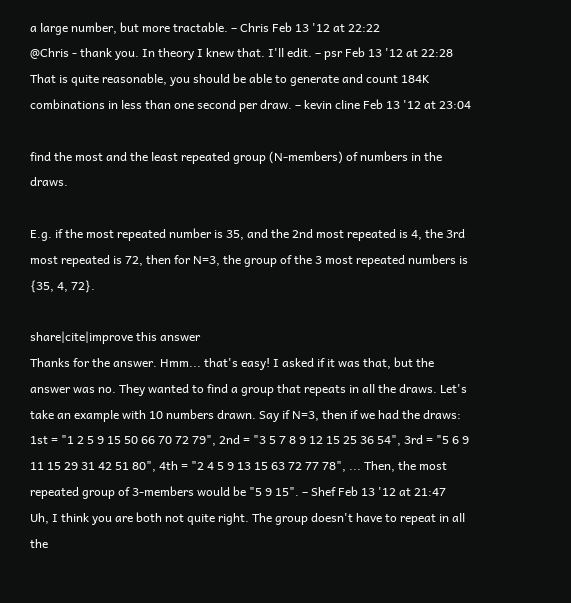a large number, but more tractable. – Chris Feb 13 '12 at 22:22
@Chris - thank you. In theory I knew that. I'll edit. – psr Feb 13 '12 at 22:28
That is quite reasonable, you should be able to generate and count 184K combinations in less than one second per draw. – kevin cline Feb 13 '12 at 23:04

find the most and the least repeated group (N-members) of numbers in the draws.

E.g. if the most repeated number is 35, and the 2nd most repeated is 4, the 3rd most repeated is 72, then for N=3, the group of the 3 most repeated numbers is {35, 4, 72}.

share|cite|improve this answer
Thanks for the answer. Hmm... that's easy! I asked if it was that, but the answer was no. They wanted to find a group that repeats in all the draws. Let's take an example with 10 numbers drawn. Say if N=3, then if we had the draws: 1st = "1 2 5 9 15 50 66 70 72 79", 2nd = "3 5 7 8 9 12 15 25 36 54", 3rd = "5 6 9 11 15 29 31 42 51 80", 4th = "2 4 5 9 13 15 63 72 77 78", ... Then, the most repeated group of 3-members would be "5 9 15". – Shef Feb 13 '12 at 21:47
Uh, I think you are both not quite right. The group doesn't have to repeat in all the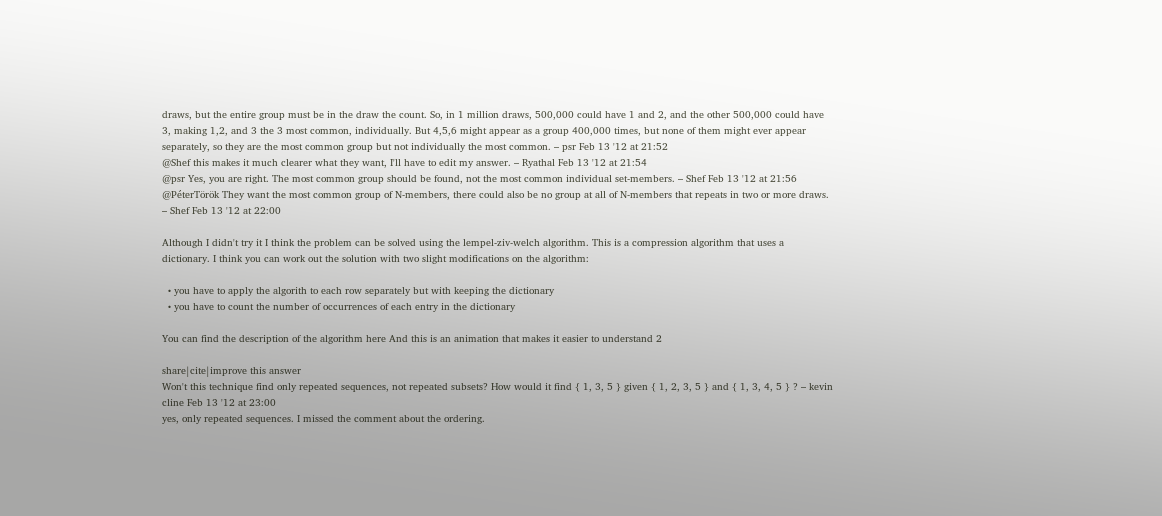draws, but the entire group must be in the draw the count. So, in 1 million draws, 500,000 could have 1 and 2, and the other 500,000 could have 3, making 1,2, and 3 the 3 most common, individually. But 4,5,6 might appear as a group 400,000 times, but none of them might ever appear separately, so they are the most common group but not individually the most common. – psr Feb 13 '12 at 21:52
@Shef this makes it much clearer what they want, I'll have to edit my answer. – Ryathal Feb 13 '12 at 21:54
@psr Yes, you are right. The most common group should be found, not the most common individual set-members. – Shef Feb 13 '12 at 21:56
@PéterTörök They want the most common group of N-members, there could also be no group at all of N-members that repeats in two or more draws. – Shef Feb 13 '12 at 22:00

Although I didn't try it I think the problem can be solved using the lempel-ziv-welch algorithm. This is a compression algorithm that uses a dictionary. I think you can work out the solution with two slight modifications on the algorithm:

  • you have to apply the algorith to each row separately but with keeping the dictionary
  • you have to count the number of occurrences of each entry in the dictionary

You can find the description of the algorithm here And this is an animation that makes it easier to understand 2

share|cite|improve this answer
Won't this technique find only repeated sequences, not repeated subsets? How would it find { 1, 3, 5 } given { 1, 2, 3, 5 } and { 1, 3, 4, 5 } ? – kevin cline Feb 13 '12 at 23:00
yes, only repeated sequences. I missed the comment about the ordering.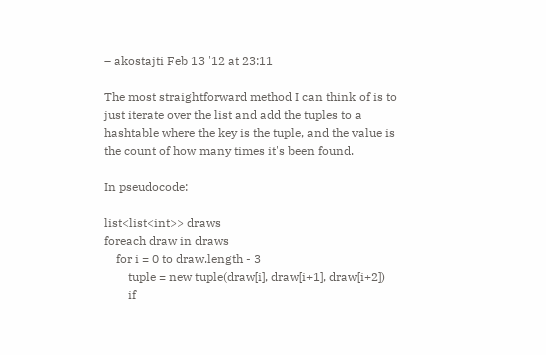– akostajti Feb 13 '12 at 23:11

The most straightforward method I can think of is to just iterate over the list and add the tuples to a hashtable where the key is the tuple, and the value is the count of how many times it's been found.

In pseudocode:

list<list<int>> draws
foreach draw in draws
    for i = 0 to draw.length - 3
        tuple = new tuple(draw[i], draw[i+1], draw[i+2])
        if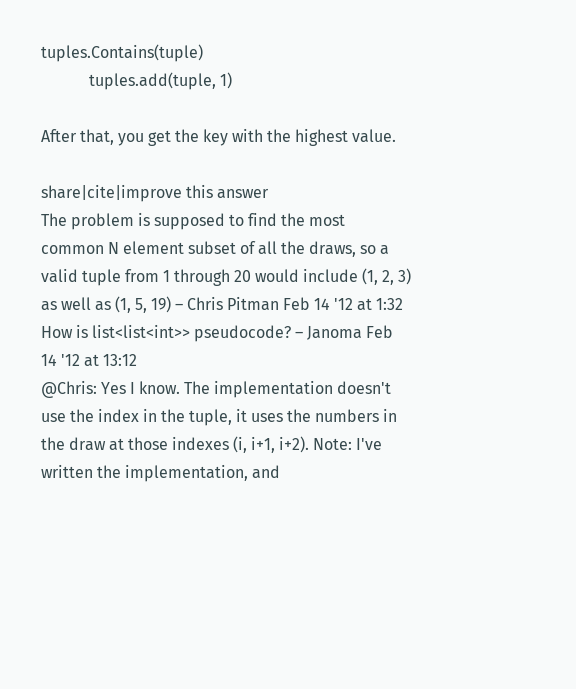tuples.Contains(tuple)
            tuples.add(tuple, 1)

After that, you get the key with the highest value.

share|cite|improve this answer
The problem is supposed to find the most common N element subset of all the draws, so a valid tuple from 1 through 20 would include (1, 2, 3) as well as (1, 5, 19) – Chris Pitman Feb 14 '12 at 1:32
How is list<list<int>> pseudocode? – Janoma Feb 14 '12 at 13:12
@Chris: Yes I know. The implementation doesn't use the index in the tuple, it uses the numbers in the draw at those indexes (i, i+1, i+2). Note: I've written the implementation, and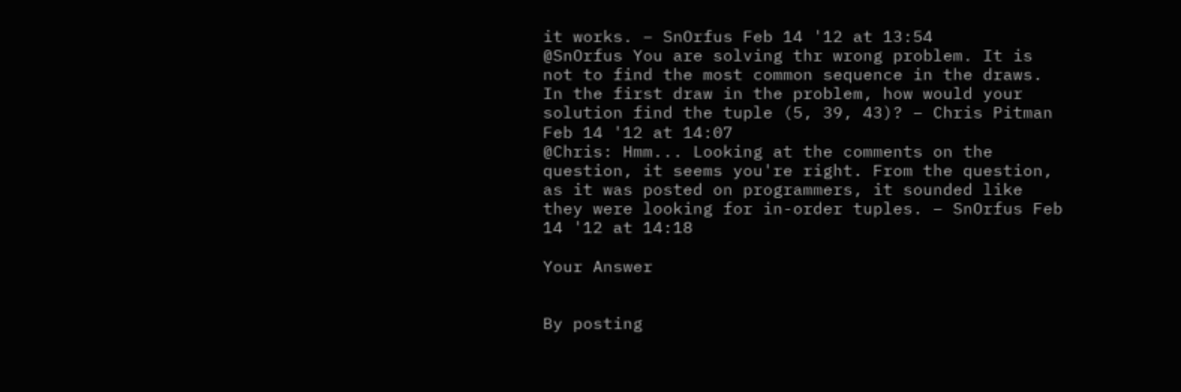it works. – SnOrfus Feb 14 '12 at 13:54
@SnOrfus You are solving thr wrong problem. It is not to find the most common sequence in the draws. In the first draw in the problem, how would your solution find the tuple (5, 39, 43)? – Chris Pitman Feb 14 '12 at 14:07
@Chris: Hmm... Looking at the comments on the question, it seems you're right. From the question, as it was posted on programmers, it sounded like they were looking for in-order tuples. – SnOrfus Feb 14 '12 at 14:18

Your Answer


By posting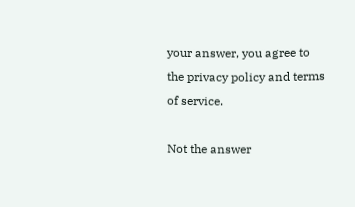your answer, you agree to the privacy policy and terms of service.

Not the answer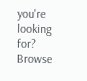you're looking for? Browse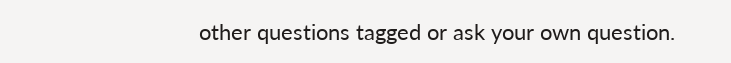other questions tagged or ask your own question.